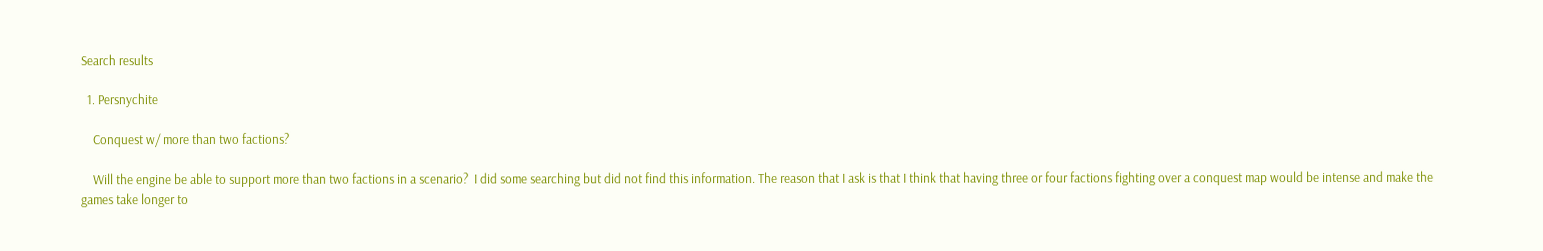Search results

  1. Persnychite

    Conquest w/ more than two factions?

    Will the engine be able to support more than two factions in a scenario?  I did some searching but did not find this information. The reason that I ask is that I think that having three or four factions fighting over a conquest map would be intense and make the games take longer to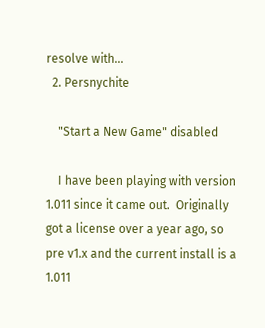resolve with...
  2. Persnychite

    "Start a New Game" disabled

    I have been playing with version 1.011 since it came out.  Originally got a license over a year ago, so pre v1.x and the current install is a 1.011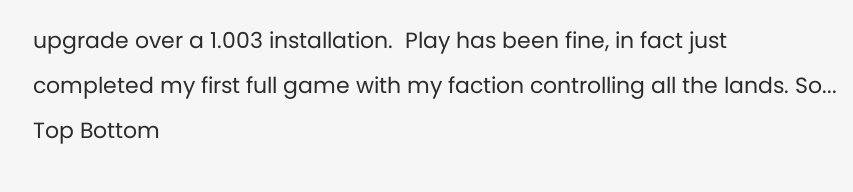upgrade over a 1.003 installation.  Play has been fine, in fact just completed my first full game with my faction controlling all the lands. So...
Top Bottom